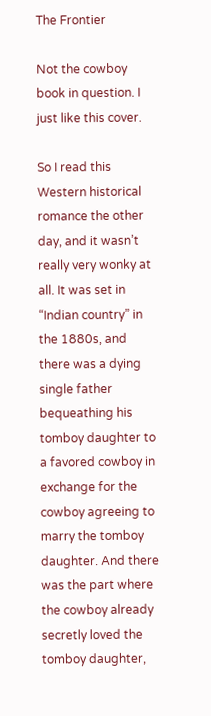The Frontier

Not the cowboy book in question. I just like this cover.

So I read this Western historical romance the other day, and it wasn’t really very wonky at all. It was set in “Indian country” in the 1880s, and there was a dying single father bequeathing his tomboy daughter to a favored cowboy in exchange for the cowboy agreeing to marry the tomboy daughter. And there was the part where the cowboy already secretly loved the tomboy daughter,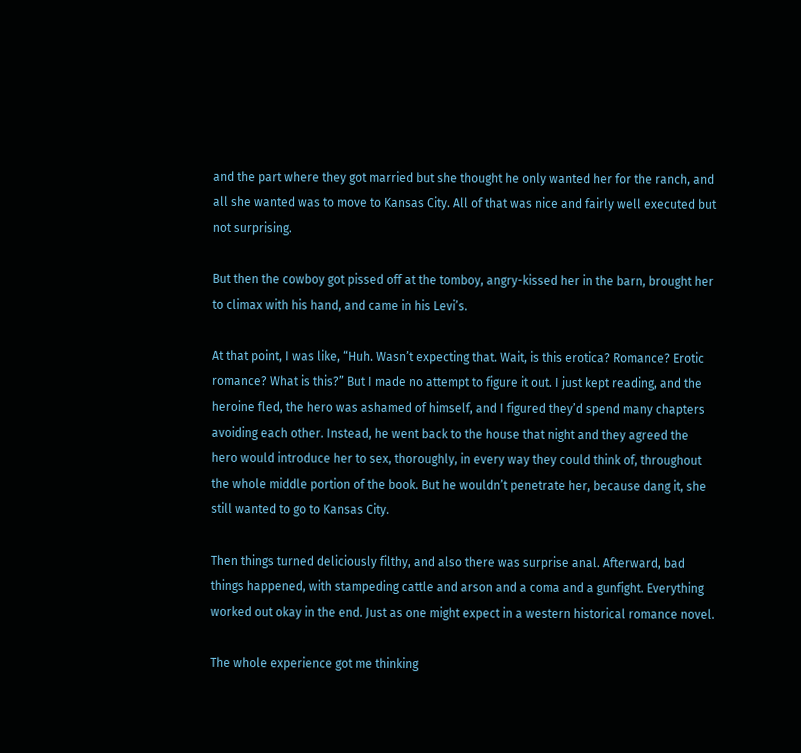and the part where they got married but she thought he only wanted her for the ranch, and all she wanted was to move to Kansas City. All of that was nice and fairly well executed but not surprising.

But then the cowboy got pissed off at the tomboy, angry-kissed her in the barn, brought her to climax with his hand, and came in his Levi’s.

At that point, I was like, “Huh. Wasn’t expecting that. Wait, is this erotica? Romance? Erotic romance? What is this?” But I made no attempt to figure it out. I just kept reading, and the heroine fled, the hero was ashamed of himself, and I figured they’d spend many chapters avoiding each other. Instead, he went back to the house that night and they agreed the hero would introduce her to sex, thoroughly, in every way they could think of, throughout the whole middle portion of the book. But he wouldn’t penetrate her, because dang it, she still wanted to go to Kansas City.

Then things turned deliciously filthy, and also there was surprise anal. Afterward, bad things happened, with stampeding cattle and arson and a coma and a gunfight. Everything worked out okay in the end. Just as one might expect in a western historical romance novel.

The whole experience got me thinking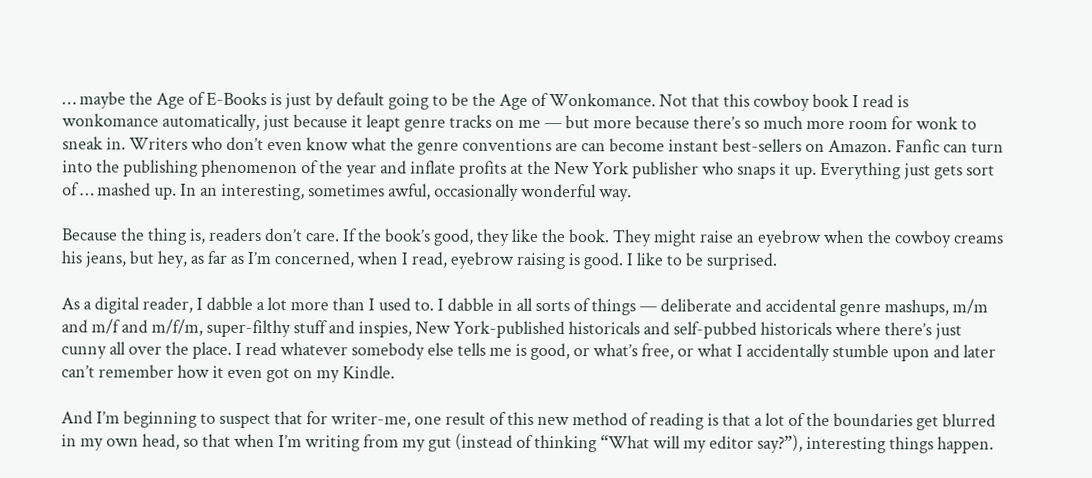… maybe the Age of E-Books is just by default going to be the Age of Wonkomance. Not that this cowboy book I read is wonkomance automatically, just because it leapt genre tracks on me — but more because there’s so much more room for wonk to sneak in. Writers who don’t even know what the genre conventions are can become instant best-sellers on Amazon. Fanfic can turn into the publishing phenomenon of the year and inflate profits at the New York publisher who snaps it up. Everything just gets sort of … mashed up. In an interesting, sometimes awful, occasionally wonderful way.

Because the thing is, readers don’t care. If the book’s good, they like the book. They might raise an eyebrow when the cowboy creams his jeans, but hey, as far as I’m concerned, when I read, eyebrow raising is good. I like to be surprised.

As a digital reader, I dabble a lot more than I used to. I dabble in all sorts of things — deliberate and accidental genre mashups, m/m and m/f and m/f/m, super-filthy stuff and inspies, New York-published historicals and self-pubbed historicals where there’s just cunny all over the place. I read whatever somebody else tells me is good, or what’s free, or what I accidentally stumble upon and later can’t remember how it even got on my Kindle.

And I’m beginning to suspect that for writer-me, one result of this new method of reading is that a lot of the boundaries get blurred in my own head, so that when I’m writing from my gut (instead of thinking “What will my editor say?”), interesting things happen.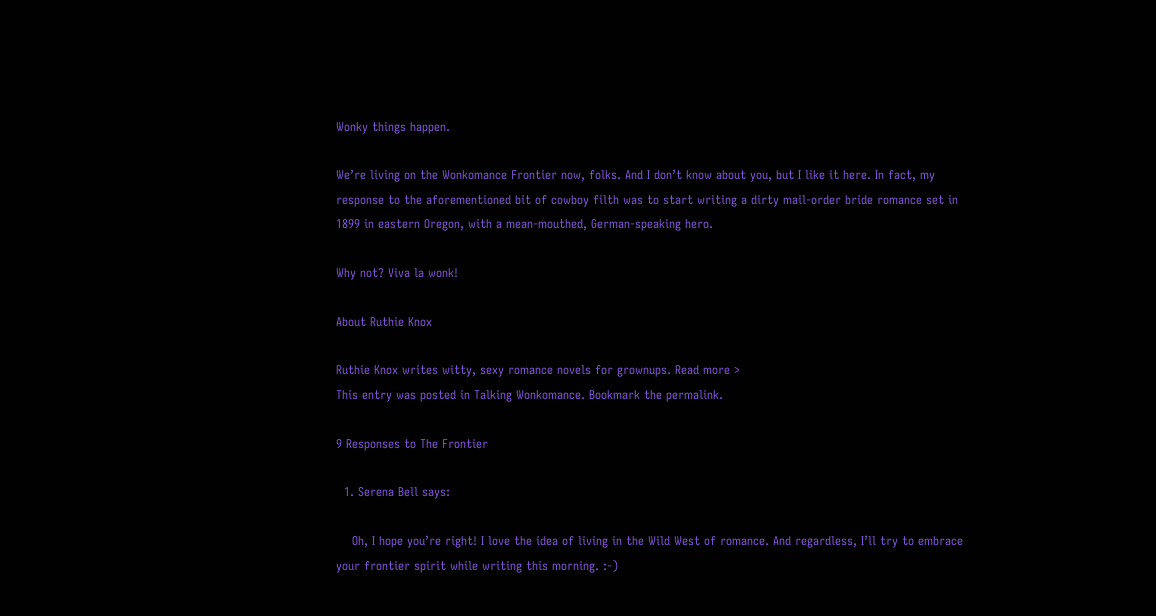Wonky things happen.

We’re living on the Wonkomance Frontier now, folks. And I don’t know about you, but I like it here. In fact, my response to the aforementioned bit of cowboy filth was to start writing a dirty mail-order bride romance set in 1899 in eastern Oregon, with a mean-mouthed, German-speaking hero.

Why not? Viva la wonk!

About Ruthie Knox

Ruthie Knox writes witty, sexy romance novels for grownups. Read more >
This entry was posted in Talking Wonkomance. Bookmark the permalink.

9 Responses to The Frontier

  1. Serena Bell says:

    Oh, I hope you’re right! I love the idea of living in the Wild West of romance. And regardless, I’ll try to embrace your frontier spirit while writing this morning. :-)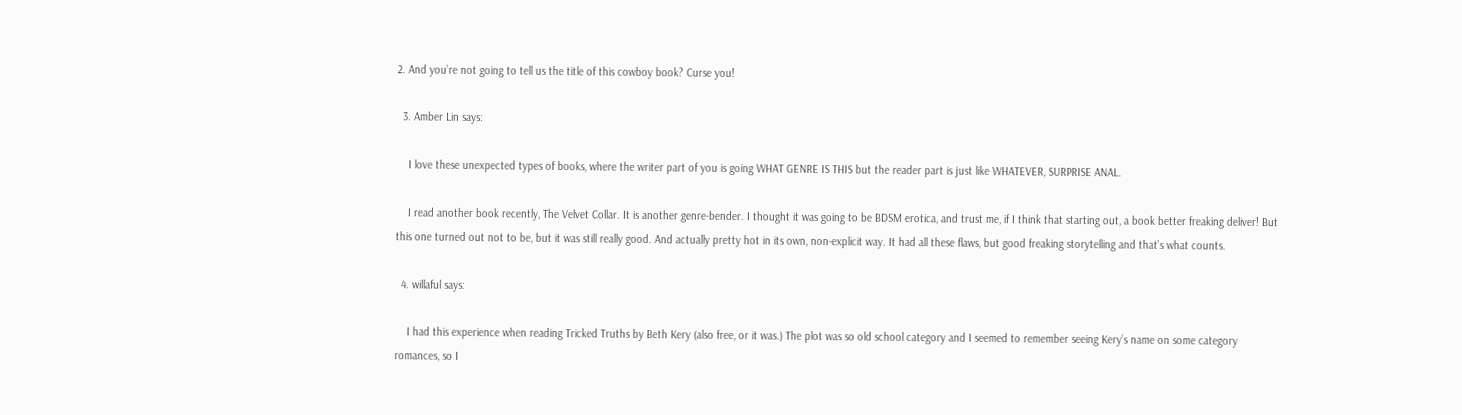2. And you’re not going to tell us the title of this cowboy book? Curse you!

  3. Amber Lin says:

    I love these unexpected types of books, where the writer part of you is going WHAT GENRE IS THIS but the reader part is just like WHATEVER, SURPRISE ANAL.

    I read another book recently, The Velvet Collar. It is another genre-bender. I thought it was going to be BDSM erotica, and trust me, if I think that starting out, a book better freaking deliver! But this one turned out not to be, but it was still really good. And actually pretty hot in its own, non-explicit way. It had all these flaws, but good freaking storytelling and that’s what counts.

  4. willaful says:

    I had this experience when reading Tricked Truths by Beth Kery (also free, or it was.) The plot was so old school category and I seemed to remember seeing Kery’s name on some category romances, so I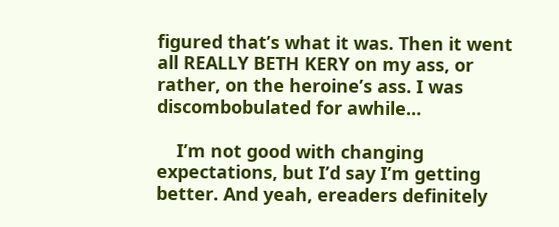figured that’s what it was. Then it went all REALLY BETH KERY on my ass, or rather, on the heroine’s ass. I was discombobulated for awhile…

    I’m not good with changing expectations, but I’d say I’m getting better. And yeah, ereaders definitely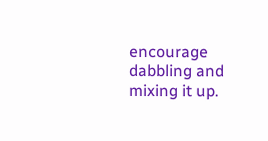encourage dabbling and mixing it up.